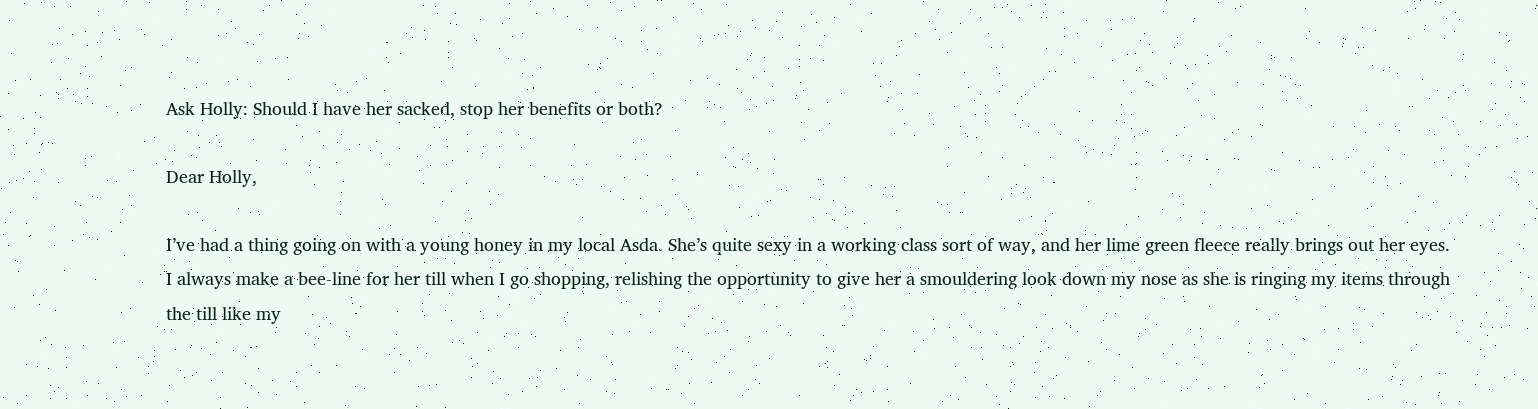Ask Holly: Should I have her sacked, stop her benefits or both?

Dear Holly,

I’ve had a thing going on with a young honey in my local Asda. She’s quite sexy in a working class sort of way, and her lime green fleece really brings out her eyes. I always make a bee-line for her till when I go shopping, relishing the opportunity to give her a smouldering look down my nose as she is ringing my items through the till like my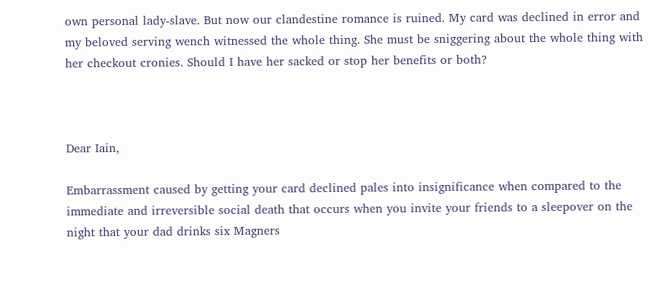own personal lady-slave. But now our clandestine romance is ruined. My card was declined in error and my beloved serving wench witnessed the whole thing. She must be sniggering about the whole thing with her checkout cronies. Should I have her sacked or stop her benefits or both?



Dear Iain,

Embarrassment caused by getting your card declined pales into insignificance when compared to the immediate and irreversible social death that occurs when you invite your friends to a sleepover on the night that your dad drinks six Magners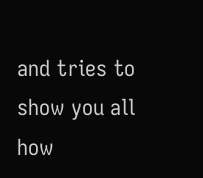and tries to show you all how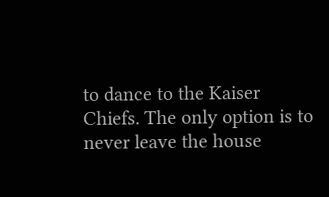to dance to the Kaiser Chiefs. The only option is to never leave the house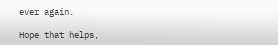ever again.

Hope that helps,